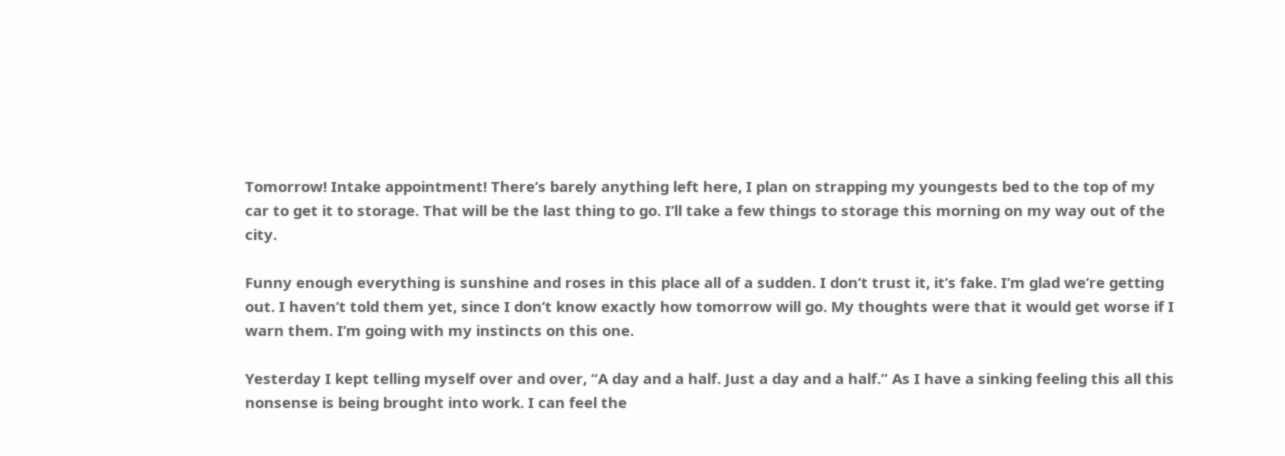Tomorrow! Intake appointment! There’s barely anything left here, I plan on strapping my youngests bed to the top of my car to get it to storage. That will be the last thing to go. I’ll take a few things to storage this morning on my way out of the city.

Funny enough everything is sunshine and roses in this place all of a sudden. I don’t trust it, it’s fake. I’m glad we’re getting out. I haven’t told them yet, since I don’t know exactly how tomorrow will go. My thoughts were that it would get worse if I warn them. I’m going with my instincts on this one.

Yesterday I kept telling myself over and over, “A day and a half. Just a day and a half.” As I have a sinking feeling this all this nonsense is being brought into work. I can feel the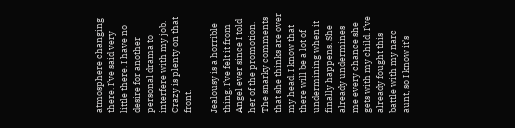atmosphere changing there. I’ve said very little there. I have no desire for another personal drama to interfere with my job. Crazy is plenty on that front.

Jealousy is a horrible thing. I’ve felt it from Angel ever since I told her of the promotion. The snarky comments that she thinks are over my head. I know that there will be a lot of undermining when it finally happens. She already undermines me every chance she gets with my child. I’ve already fought this battle with my narc aunt, so I know it’s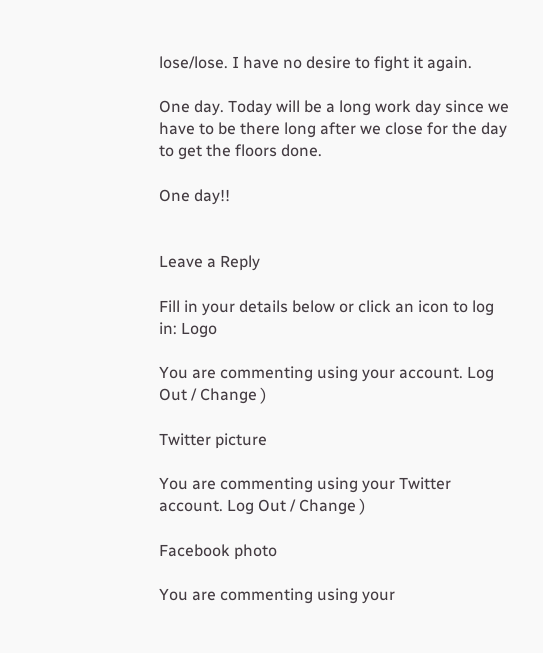lose/lose. I have no desire to fight it again.

One day. Today will be a long work day since we have to be there long after we close for the day to get the floors done.

One day!!


Leave a Reply

Fill in your details below or click an icon to log in: Logo

You are commenting using your account. Log Out / Change )

Twitter picture

You are commenting using your Twitter account. Log Out / Change )

Facebook photo

You are commenting using your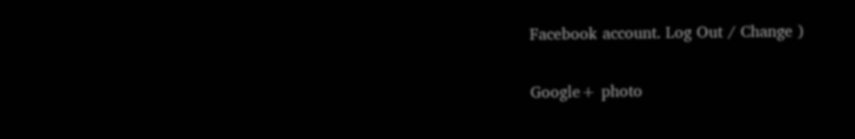Facebook account. Log Out / Change )

Google+ photo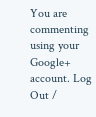You are commenting using your Google+ account. Log Out /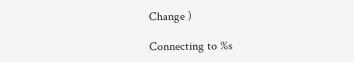Change )

Connecting to %s